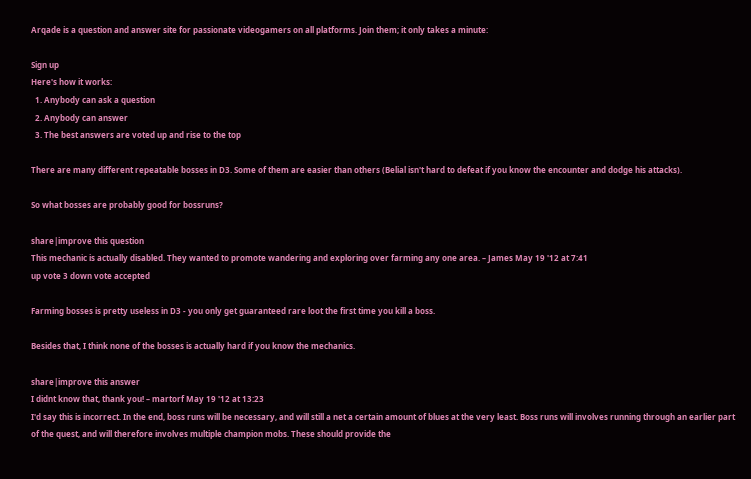Arqade is a question and answer site for passionate videogamers on all platforms. Join them; it only takes a minute:

Sign up
Here's how it works:
  1. Anybody can ask a question
  2. Anybody can answer
  3. The best answers are voted up and rise to the top

There are many different repeatable bosses in D3. Some of them are easier than others (Belial isn't hard to defeat if you know the encounter and dodge his attacks).

So what bosses are probably good for bossruns?

share|improve this question
This mechanic is actually disabled. They wanted to promote wandering and exploring over farming any one area. – James May 19 '12 at 7:41
up vote 3 down vote accepted

Farming bosses is pretty useless in D3 - you only get guaranteed rare loot the first time you kill a boss.

Besides that, I think none of the bosses is actually hard if you know the mechanics.

share|improve this answer
I didnt know that, thank you! – martorf May 19 '12 at 13:23
I'd say this is incorrect. In the end, boss runs will be necessary, and will still a net a certain amount of blues at the very least. Boss runs will involves running through an earlier part of the quest, and will therefore involves multiple champion mobs. These should provide the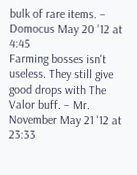bulk of rare items. – Domocus May 20 '12 at 4:45
Farming bosses isn't useless. They still give good drops with The Valor buff. – Mr. November May 21 '12 at 23:33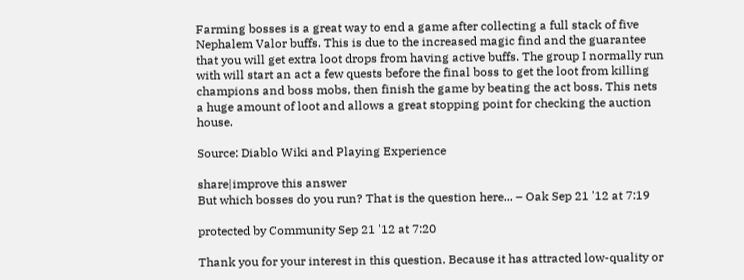Farming bosses is a great way to end a game after collecting a full stack of five Nephalem Valor buffs. This is due to the increased magic find and the guarantee that you will get extra loot drops from having active buffs. The group I normally run with will start an act a few quests before the final boss to get the loot from killing champions and boss mobs, then finish the game by beating the act boss. This nets a huge amount of loot and allows a great stopping point for checking the auction house.

Source: Diablo Wiki and Playing Experience

share|improve this answer
But which bosses do you run? That is the question here... – Oak Sep 21 '12 at 7:19

protected by Community Sep 21 '12 at 7:20

Thank you for your interest in this question. Because it has attracted low-quality or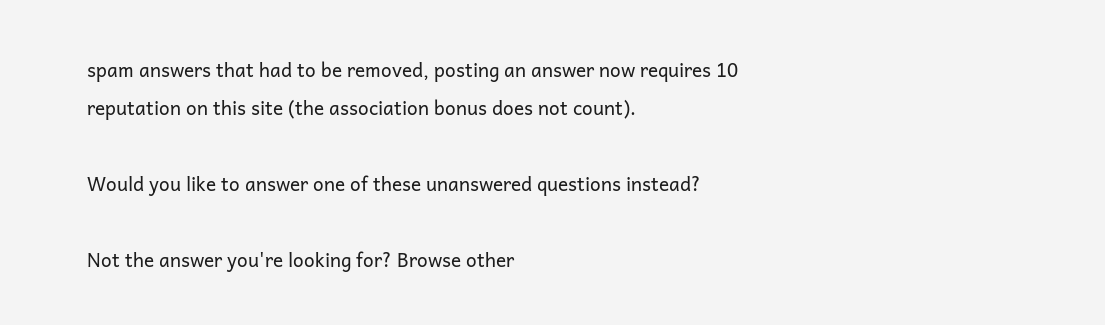spam answers that had to be removed, posting an answer now requires 10 reputation on this site (the association bonus does not count).

Would you like to answer one of these unanswered questions instead?

Not the answer you're looking for? Browse other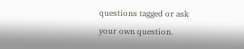questions tagged or ask your own question.